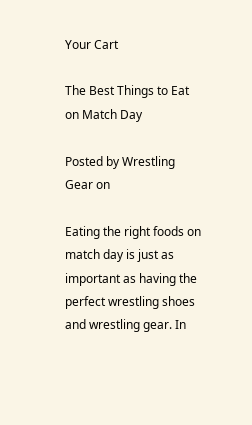Your Cart

The Best Things to Eat on Match Day

Posted by Wrestling Gear on

Eating the right foods on match day is just as important as having the perfect wrestling shoes and wrestling gear. In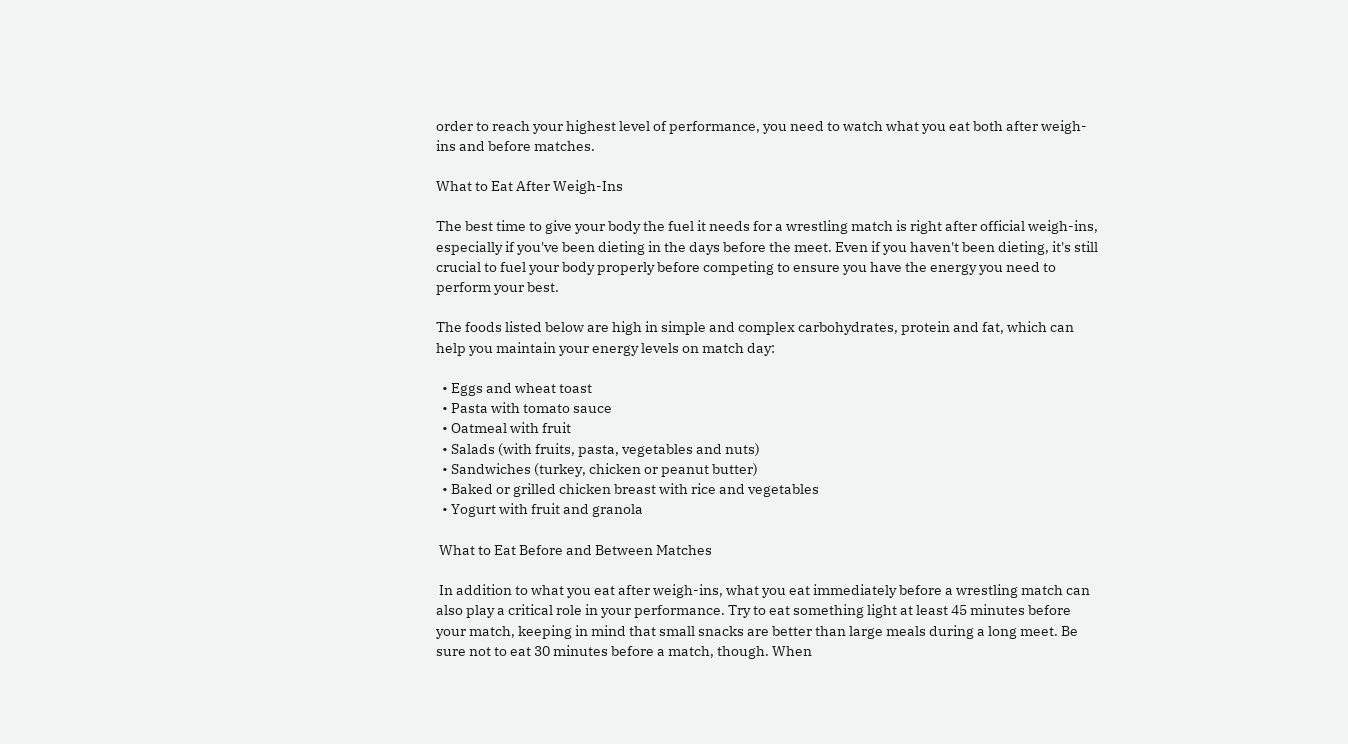order to reach your highest level of performance, you need to watch what you eat both after weigh-ins and before matches.

What to Eat After Weigh-Ins

The best time to give your body the fuel it needs for a wrestling match is right after official weigh-ins, especially if you've been dieting in the days before the meet. Even if you haven't been dieting, it's still crucial to fuel your body properly before competing to ensure you have the energy you need to perform your best.

The foods listed below are high in simple and complex carbohydrates, protein and fat, which can help you maintain your energy levels on match day:

  • Eggs and wheat toast
  • Pasta with tomato sauce
  • Oatmeal with fruit
  • Salads (with fruits, pasta, vegetables and nuts)
  • Sandwiches (turkey, chicken or peanut butter)
  • Baked or grilled chicken breast with rice and vegetables
  • Yogurt with fruit and granola

 What to Eat Before and Between Matches

 In addition to what you eat after weigh-ins, what you eat immediately before a wrestling match can also play a critical role in your performance. Try to eat something light at least 45 minutes before your match, keeping in mind that small snacks are better than large meals during a long meet. Be sure not to eat 30 minutes before a match, though. When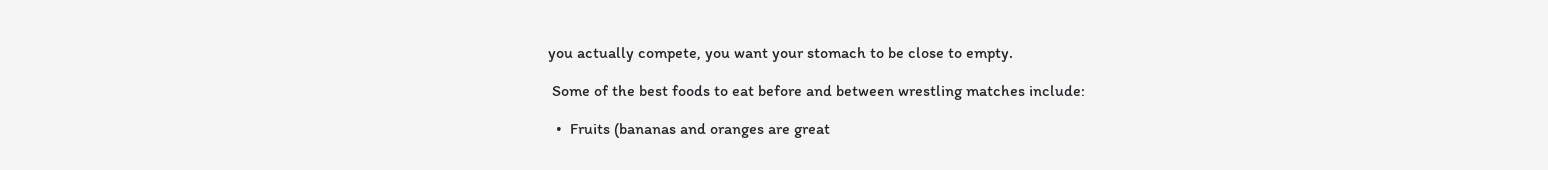you actually compete, you want your stomach to be close to empty.

 Some of the best foods to eat before and between wrestling matches include:

  •  Fruits (bananas and oranges are great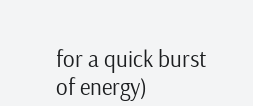for a quick burst of energy)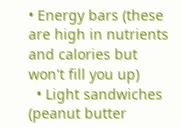• Energy bars (these are high in nutrients and calories but won't fill you up)
  • Light sandwiches (peanut butter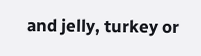and jelly, turkey or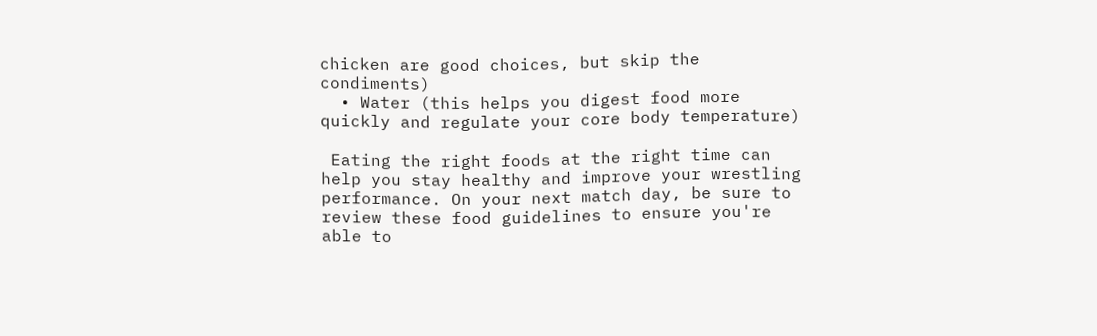chicken are good choices, but skip the condiments)
  • Water (this helps you digest food more quickly and regulate your core body temperature)

 Eating the right foods at the right time can help you stay healthy and improve your wrestling performance. On your next match day, be sure to review these food guidelines to ensure you're able to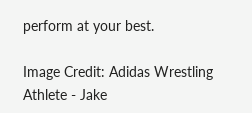perform at your best.

Image Credit: Adidas Wrestling Athlete - Jake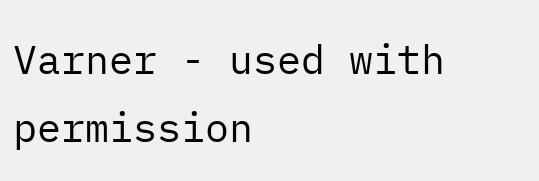Varner - used with permission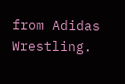from Adidas Wrestling.